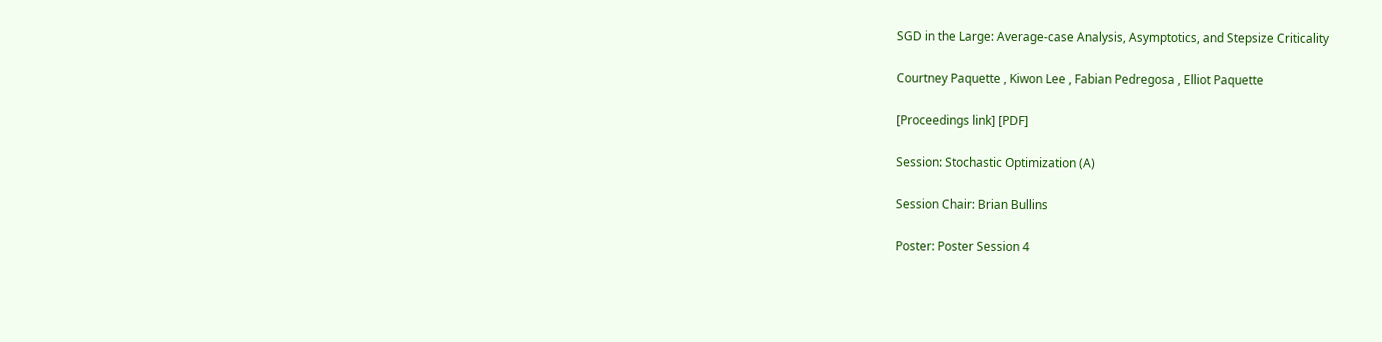SGD in the Large: Average-case Analysis, Asymptotics, and Stepsize Criticality

Courtney Paquette , Kiwon Lee , Fabian Pedregosa , Elliot Paquette

[Proceedings link] [PDF]

Session: Stochastic Optimization (A)

Session Chair: Brian Bullins

Poster: Poster Session 4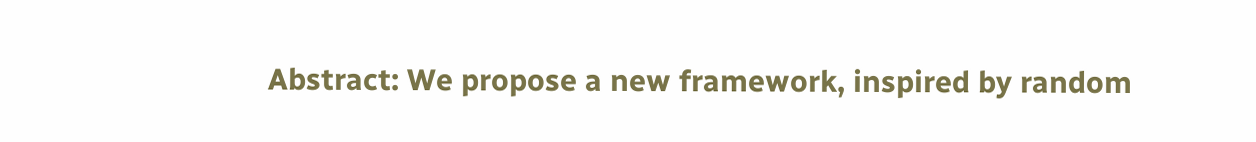Abstract: We propose a new framework, inspired by random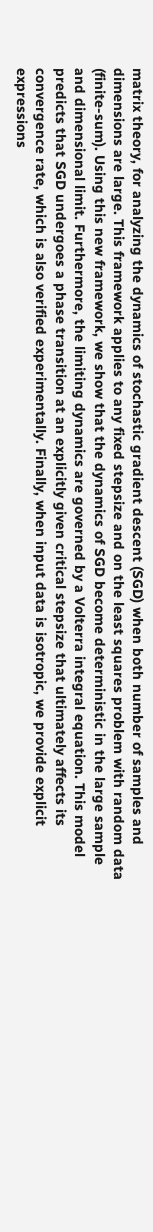matrix theory, for analyzing the dynamics of stochastic gradient descent (SGD) when both number of samples and dimensions are large. This framework applies to any fixed stepsize and on the least squares problem with random data (finite-sum). Using this new framework, we show that the dynamics of SGD become deterministic in the large sample and dimensional limit. Furthermore, the limiting dynamics are governed by a Volterra integral equation. This model predicts that SGD undergoes a phase transition at an explicitly given critical stepsize that ultimately affects its convergence rate, which is also verified experimentally. Finally, when input data is isotropic, we provide explicit expressions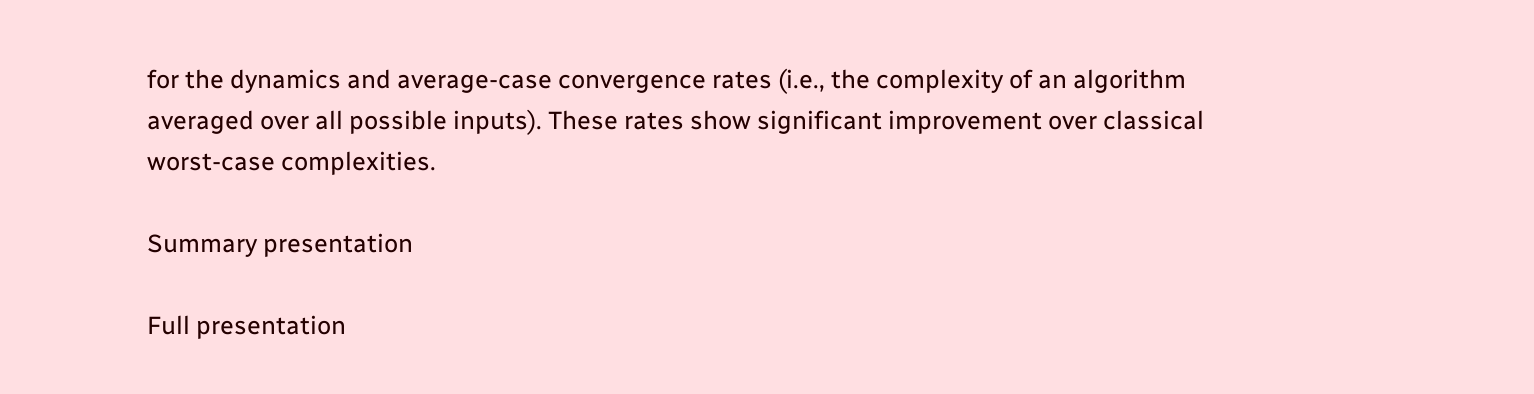for the dynamics and average-case convergence rates (i.e., the complexity of an algorithm averaged over all possible inputs). These rates show significant improvement over classical worst-case complexities.

Summary presentation

Full presentation